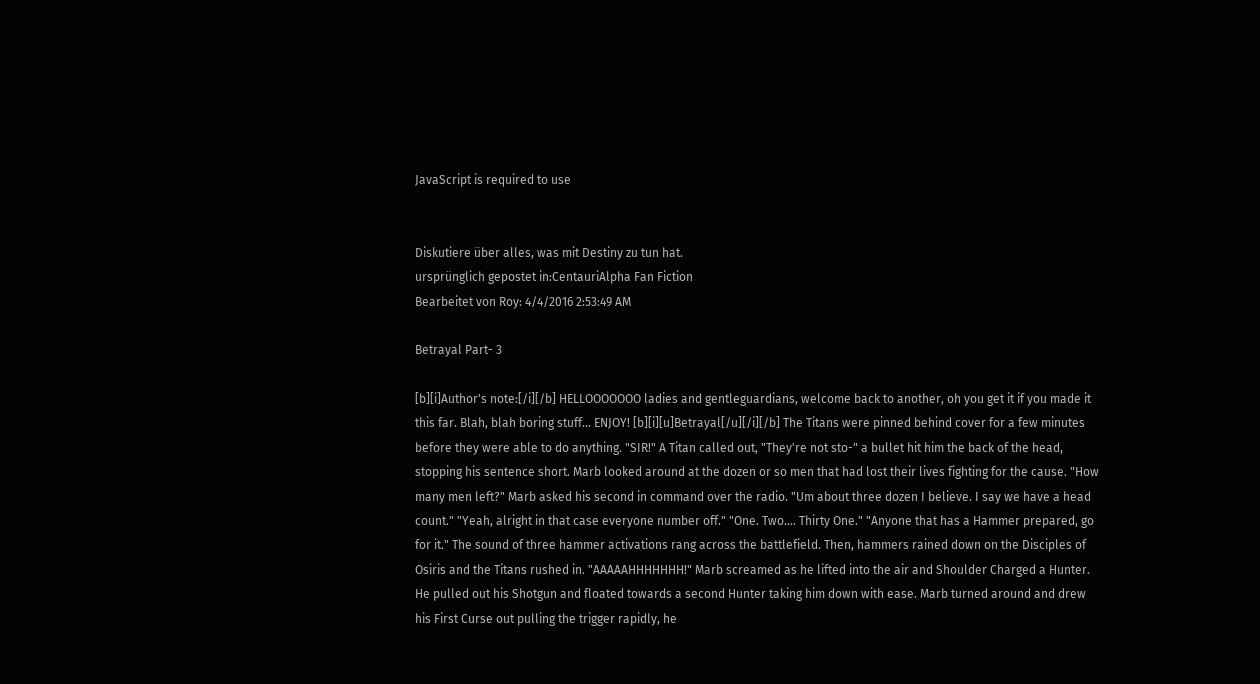JavaScript is required to use


Diskutiere über alles, was mit Destiny zu tun hat.
ursprünglich gepostet in:CentauriAlpha Fan Fiction
Bearbeitet von Roy: 4/4/2016 2:53:49 AM

Betrayal Part- 3

[b][i]Author's note:[/i][/b] HELLOOOOOOO ladies and gentleguardians, welcome back to another, oh you get it if you made it this far. Blah, blah boring stuff... ENJOY! [b][i][u]Betrayal[/u][/i][/b] The Titans were pinned behind cover for a few minutes before they were able to do anything. "SIR!" A Titan called out, "They're not sto-" a bullet hit him the back of the head, stopping his sentence short. Marb looked around at the dozen or so men that had lost their lives fighting for the cause. "How many men left?" Marb asked his second in command over the radio. "Um about three dozen I believe. I say we have a head count." "Yeah, alright in that case everyone number off." "One. Two.... Thirty One." "Anyone that has a Hammer prepared, go for it." The sound of three hammer activations rang across the battlefield. Then, hammers rained down on the Disciples of Osiris and the Titans rushed in. "AAAAAHHHHHHH!" Marb screamed as he lifted into the air and Shoulder Charged a Hunter. He pulled out his Shotgun and floated towards a second Hunter taking him down with ease. Marb turned around and drew his First Curse out pulling the trigger rapidly, he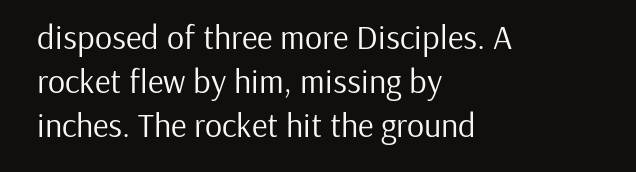disposed of three more Disciples. A rocket flew by him, missing by inches. The rocket hit the ground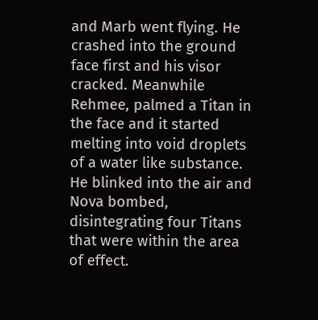and Marb went flying. He crashed into the ground face first and his visor cracked. Meanwhile Rehmee, palmed a Titan in the face and it started melting into void droplets of a water like substance. He blinked into the air and Nova bombed, disintegrating four Titans that were within the area of effect.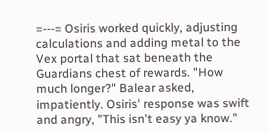=---= Osiris worked quickly, adjusting calculations and adding metal to the Vex portal that sat beneath the Guardians chest of rewards. "How much longer?" Balear asked, impatiently. Osiris' response was swift and angry, "This isn't easy ya know."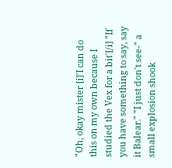"Oh, okay mister [i]'I can do this on my own because I studied the Vex for a bit'[/i] "If you have something to say, say it Balear." "I just don't see-" a small explosion shook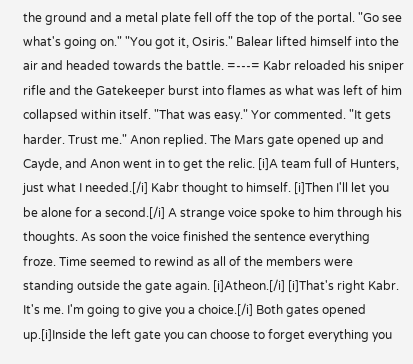the ground and a metal plate fell off the top of the portal. "Go see what's going on." "You got it, Osiris." Balear lifted himself into the air and headed towards the battle. =---= Kabr reloaded his sniper rifle and the Gatekeeper burst into flames as what was left of him collapsed within itself. "That was easy." Yor commented. "It gets harder. Trust me." Anon replied. The Mars gate opened up and Cayde, and Anon went in to get the relic. [i]A team full of Hunters, just what I needed.[/i] Kabr thought to himself. [i]Then I'll let you be alone for a second.[/i] A strange voice spoke to him through his thoughts. As soon the voice finished the sentence everything froze. Time seemed to rewind as all of the members were standing outside the gate again. [i]Atheon.[/i] [i]That's right Kabr. It's me. I'm going to give you a choice.[/i] Both gates opened up.[i]Inside the left gate you can choose to forget everything you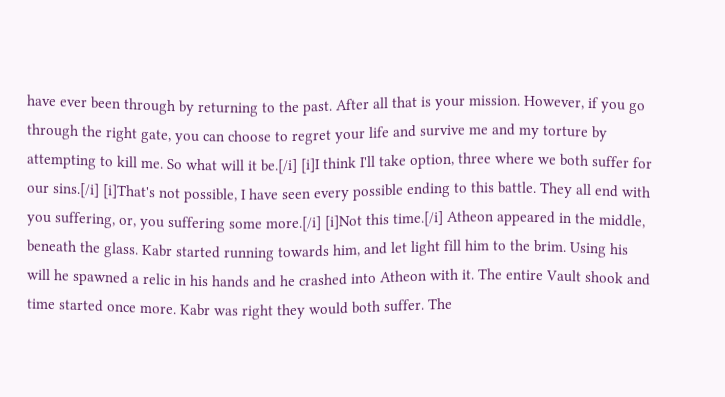have ever been through by returning to the past. After all that is your mission. However, if you go through the right gate, you can choose to regret your life and survive me and my torture by attempting to kill me. So what will it be.[/i] [i]I think I'll take option, three where we both suffer for our sins.[/i] [i]That's not possible, I have seen every possible ending to this battle. They all end with you suffering, or, you suffering some more.[/i] [i]Not this time.[/i] Atheon appeared in the middle, beneath the glass. Kabr started running towards him, and let light fill him to the brim. Using his will he spawned a relic in his hands and he crashed into Atheon with it. The entire Vault shook and time started once more. Kabr was right they would both suffer. The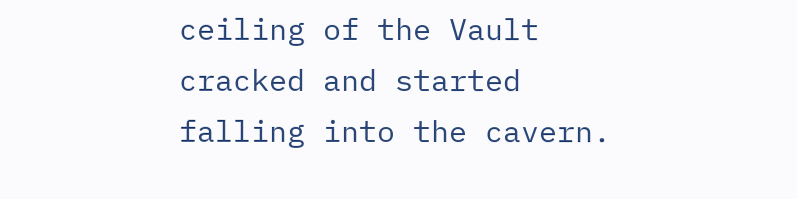ceiling of the Vault cracked and started falling into the cavern.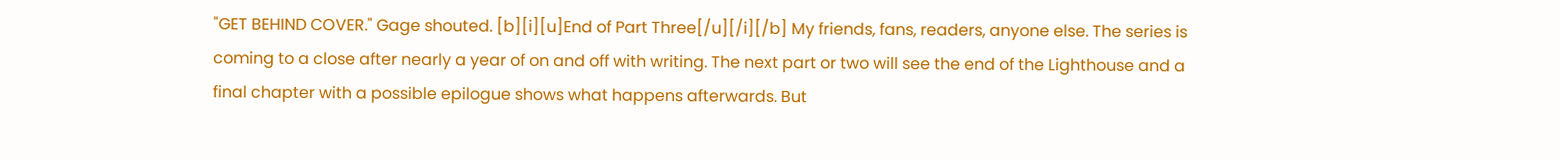"GET BEHIND COVER." Gage shouted. [b][i][u]End of Part Three[/u][/i][/b] My friends, fans, readers, anyone else. The series is coming to a close after nearly a year of on and off with writing. The next part or two will see the end of the Lighthouse and a final chapter with a possible epilogue shows what happens afterwards. But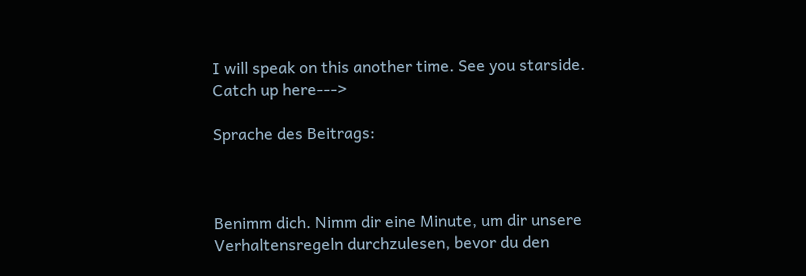I will speak on this another time. See you starside. Catch up here--->

Sprache des Beitrags:



Benimm dich. Nimm dir eine Minute, um dir unsere Verhaltensregeln durchzulesen, bevor du den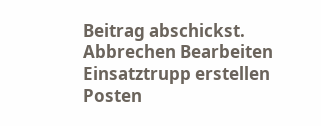Beitrag abschickst. Abbrechen Bearbeiten Einsatztrupp erstellen Posten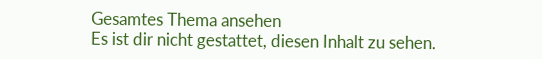Gesamtes Thema ansehen
Es ist dir nicht gestattet, diesen Inhalt zu sehen.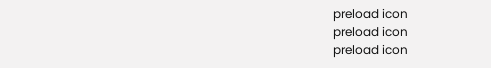preload icon
preload icon
preload icon